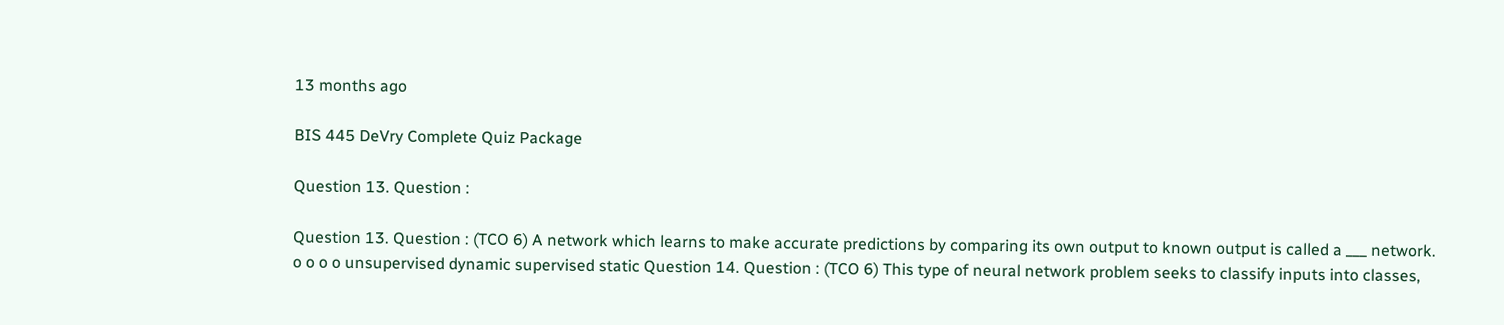13 months ago

BIS 445 DeVry Complete Quiz Package

Question 13. Question :

Question 13. Question : (TCO 6) A network which learns to make accurate predictions by comparing its own output to known output is called a ___ network. o o o o unsupervised dynamic supervised static Question 14. Question : (TCO 6) This type of neural network problem seeks to classify inputs into classes,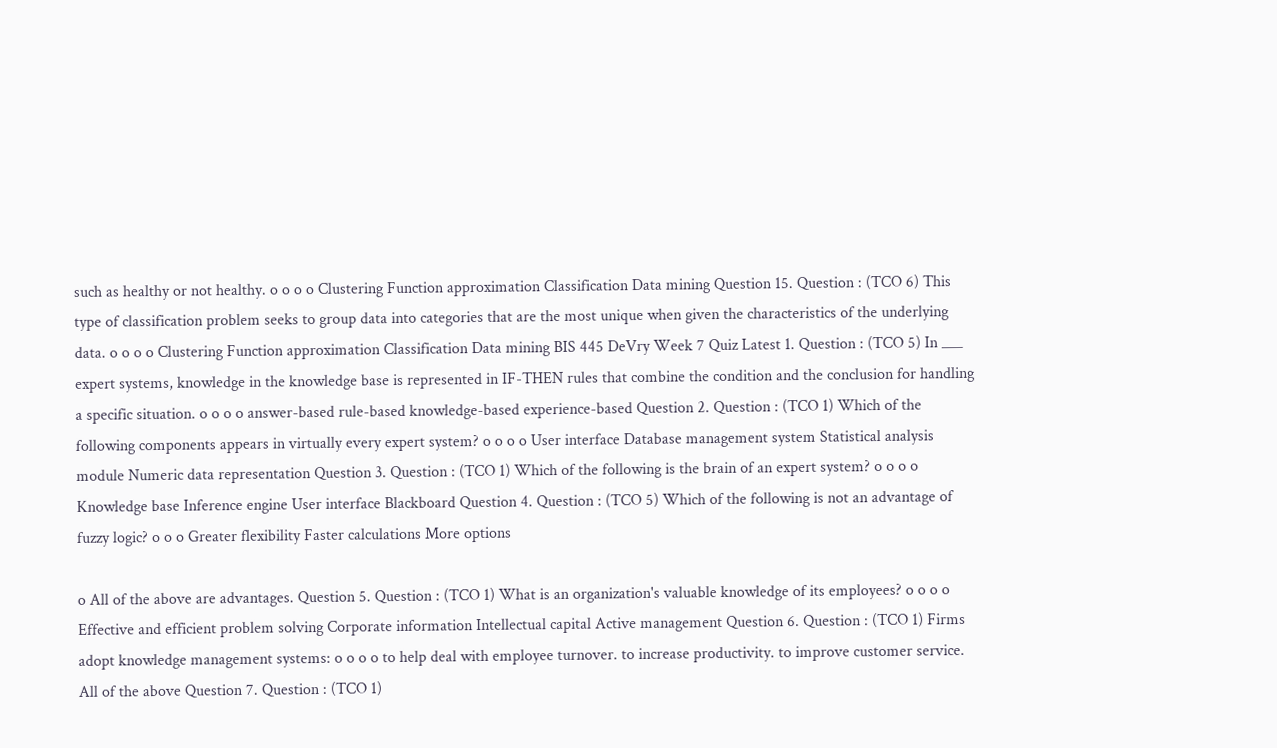such as healthy or not healthy. o o o o Clustering Function approximation Classification Data mining Question 15. Question : (TCO 6) This type of classification problem seeks to group data into categories that are the most unique when given the characteristics of the underlying data. o o o o Clustering Function approximation Classification Data mining BIS 445 DeVry Week 7 Quiz Latest 1. Question : (TCO 5) In ___ expert systems, knowledge in the knowledge base is represented in IF-THEN rules that combine the condition and the conclusion for handling a specific situation. o o o o answer-based rule-based knowledge-based experience-based Question 2. Question : (TCO 1) Which of the following components appears in virtually every expert system? o o o o User interface Database management system Statistical analysis module Numeric data representation Question 3. Question : (TCO 1) Which of the following is the brain of an expert system? o o o o Knowledge base Inference engine User interface Blackboard Question 4. Question : (TCO 5) Which of the following is not an advantage of fuzzy logic? o o o Greater flexibility Faster calculations More options

o All of the above are advantages. Question 5. Question : (TCO 1) What is an organization's valuable knowledge of its employees? o o o o Effective and efficient problem solving Corporate information Intellectual capital Active management Question 6. Question : (TCO 1) Firms adopt knowledge management systems: o o o o to help deal with employee turnover. to increase productivity. to improve customer service. All of the above Question 7. Question : (TCO 1)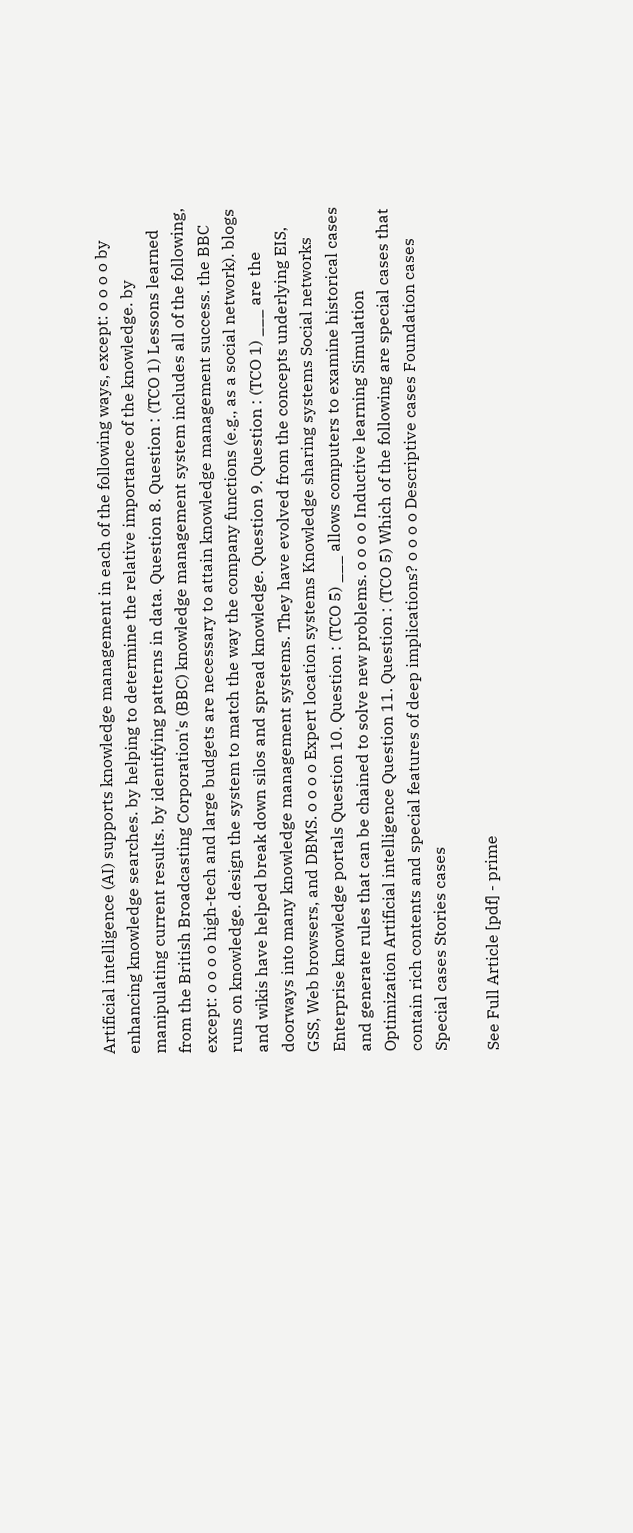Artificial intelligence (AI) supports knowledge management in each of the following ways, except: o o o o by enhancing knowledge searches. by helping to determine the relative importance of the knowledge. by manipulating current results. by identifying patterns in data. Question 8. Question : (TCO 1) Lessons learned from the British Broadcasting Corporation's (BBC) knowledge management system includes all of the following, except: o o o o high-tech and large budgets are necessary to attain knowledge management success. the BBC runs on knowledge. design the system to match the way the company functions (e.g., as a social network). blogs and wikis have helped break down silos and spread knowledge. Question 9. Question : (TCO 1) ___ are the doorways into many knowledge management systems. They have evolved from the concepts underlying EIS, GSS, Web browsers, and DBMS. o o o o Expert location systems Knowledge sharing systems Social networks Enterprise knowledge portals Question 10. Question : (TCO 5) ___ allows computers to examine historical cases and generate rules that can be chained to solve new problems. o o o o Inductive learning Simulation Optimization Artificial intelligence Question 11. Question : (TCO 5) Which of the following are special cases that contain rich contents and special features of deep implications? o o o o Descriptive cases Foundation cases Special cases Stories cases

See Full Article [pdf] - prime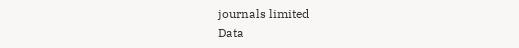journals limited
Data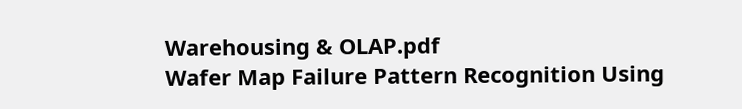Warehousing & OLAP.pdf
Wafer Map Failure Pattern Recognition Using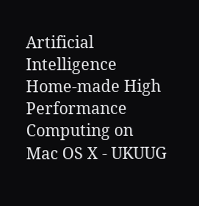Artificial Intelligence
Home-made High Performance Computing on Mac OS X - UKUUG